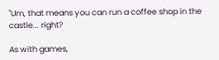"Um, that means you can run a coffee shop in the castle... right?

As with games,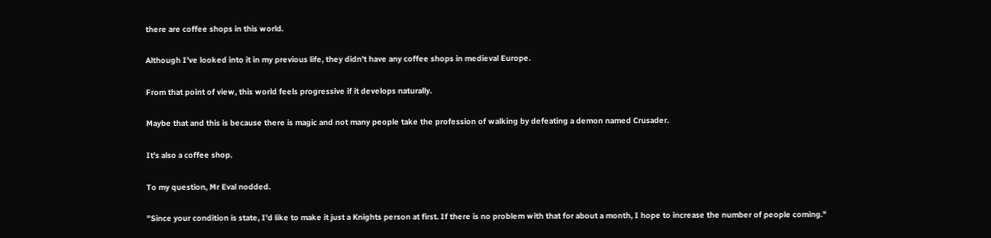there are coffee shops in this world.

Although I've looked into it in my previous life, they didn't have any coffee shops in medieval Europe.

From that point of view, this world feels progressive if it develops naturally.

Maybe that and this is because there is magic and not many people take the profession of walking by defeating a demon named Crusader.

It's also a coffee shop.

To my question, Mr Eval nodded.

"Since your condition is state, I'd like to make it just a Knights person at first. If there is no problem with that for about a month, I hope to increase the number of people coming."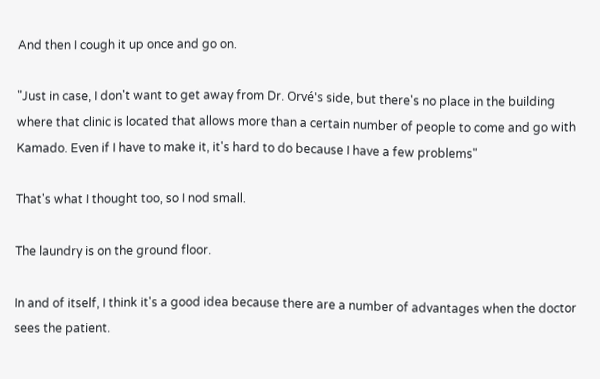And then I cough it up once and go on.

"Just in case, I don't want to get away from Dr. Orvé's side, but there's no place in the building where that clinic is located that allows more than a certain number of people to come and go with Kamado. Even if I have to make it, it's hard to do because I have a few problems"

That's what I thought too, so I nod small.

The laundry is on the ground floor.

In and of itself, I think it's a good idea because there are a number of advantages when the doctor sees the patient.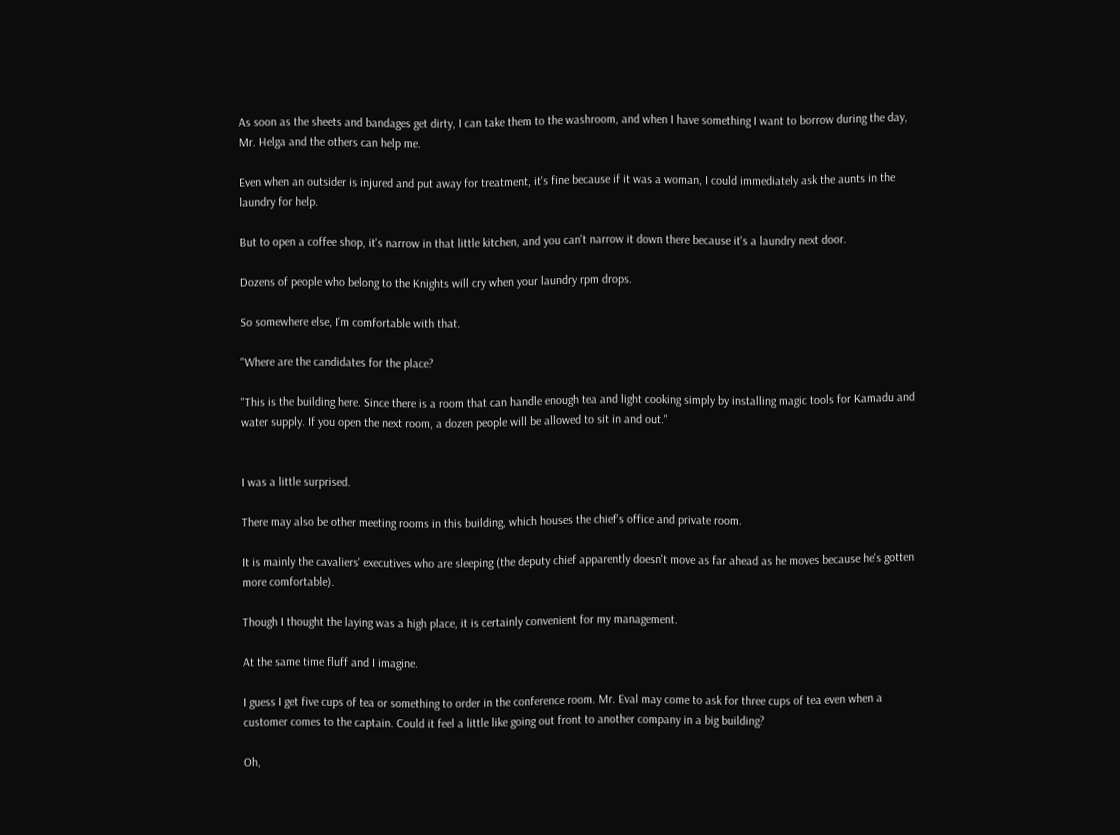As soon as the sheets and bandages get dirty, I can take them to the washroom, and when I have something I want to borrow during the day, Mr. Helga and the others can help me.

Even when an outsider is injured and put away for treatment, it's fine because if it was a woman, I could immediately ask the aunts in the laundry for help.

But to open a coffee shop, it's narrow in that little kitchen, and you can't narrow it down there because it's a laundry next door.

Dozens of people who belong to the Knights will cry when your laundry rpm drops.

So somewhere else, I'm comfortable with that.

"Where are the candidates for the place?

"This is the building here. Since there is a room that can handle enough tea and light cooking simply by installing magic tools for Kamadu and water supply. If you open the next room, a dozen people will be allowed to sit in and out."


I was a little surprised.

There may also be other meeting rooms in this building, which houses the chief's office and private room.

It is mainly the cavaliers' executives who are sleeping (the deputy chief apparently doesn't move as far ahead as he moves because he's gotten more comfortable).

Though I thought the laying was a high place, it is certainly convenient for my management.

At the same time fluff and I imagine.

I guess I get five cups of tea or something to order in the conference room. Mr. Eval may come to ask for three cups of tea even when a customer comes to the captain. Could it feel a little like going out front to another company in a big building?

Oh,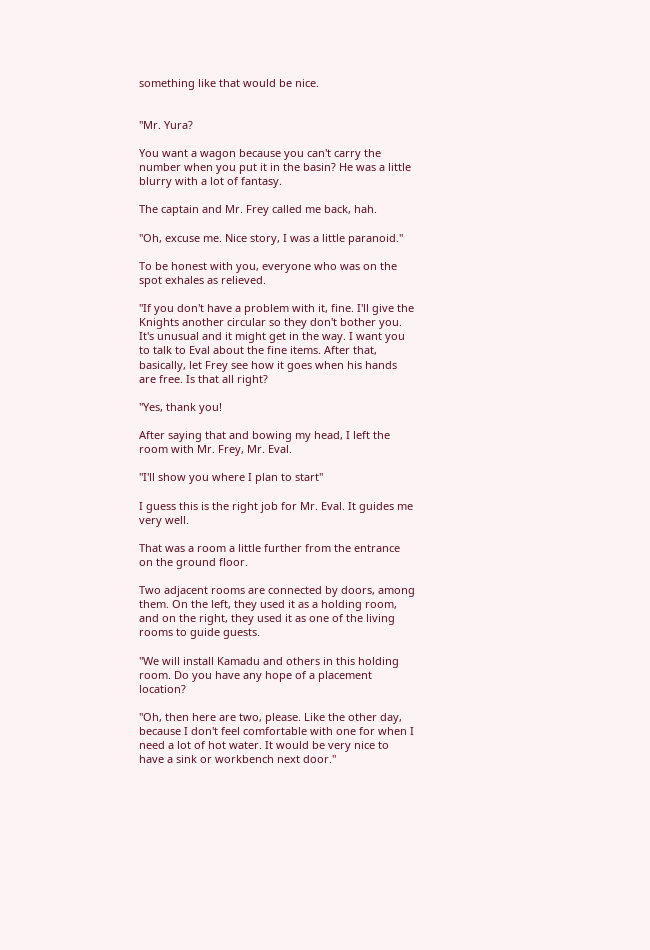something like that would be nice.


"Mr. Yura?

You want a wagon because you can't carry the number when you put it in the basin? He was a little blurry with a lot of fantasy.

The captain and Mr. Frey called me back, hah.

"Oh, excuse me. Nice story, I was a little paranoid."

To be honest with you, everyone who was on the spot exhales as relieved.

"If you don't have a problem with it, fine. I'll give the Knights another circular so they don't bother you. It's unusual and it might get in the way. I want you to talk to Eval about the fine items. After that, basically, let Frey see how it goes when his hands are free. Is that all right?

"Yes, thank you!

After saying that and bowing my head, I left the room with Mr. Frey, Mr. Eval.

"I'll show you where I plan to start"

I guess this is the right job for Mr. Eval. It guides me very well.

That was a room a little further from the entrance on the ground floor.

Two adjacent rooms are connected by doors, among them. On the left, they used it as a holding room, and on the right, they used it as one of the living rooms to guide guests.

"We will install Kamadu and others in this holding room. Do you have any hope of a placement location?

"Oh, then here are two, please. Like the other day, because I don't feel comfortable with one for when I need a lot of hot water. It would be very nice to have a sink or workbench next door."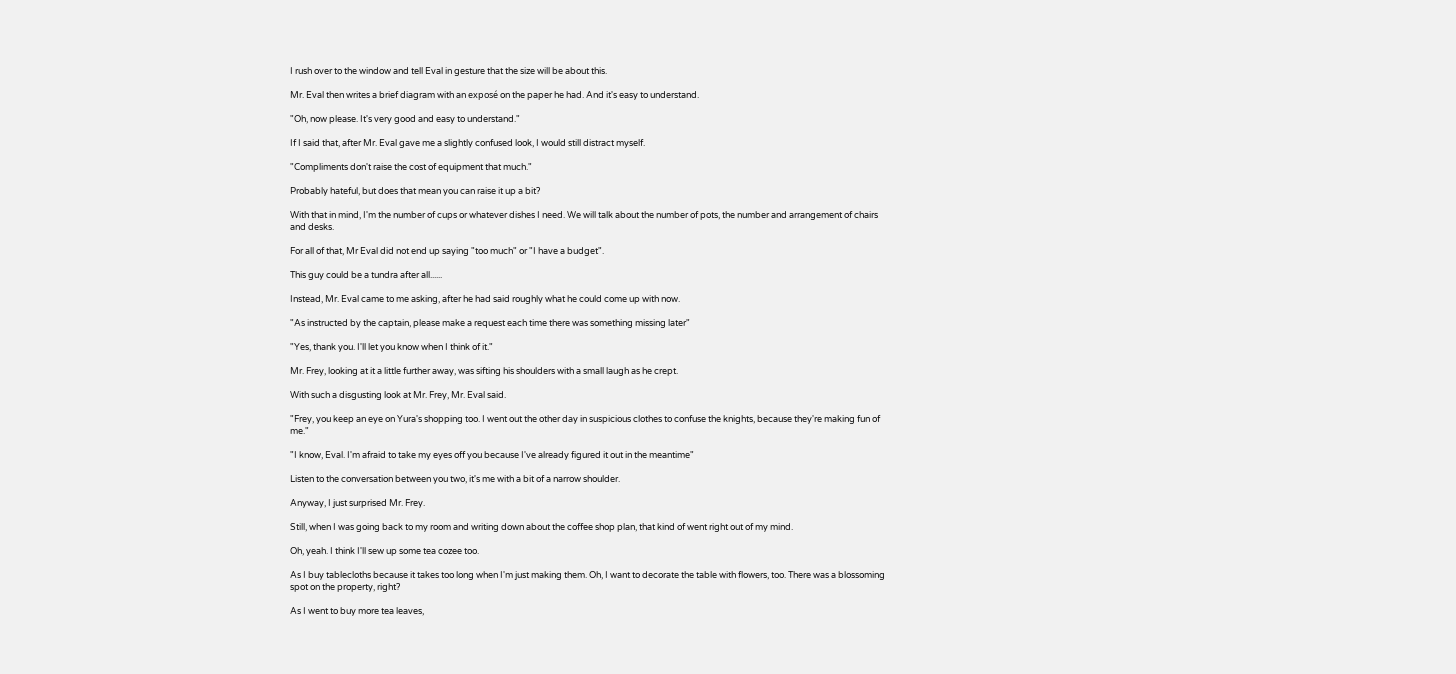I rush over to the window and tell Eval in gesture that the size will be about this.

Mr. Eval then writes a brief diagram with an exposé on the paper he had. And it's easy to understand.

"Oh, now please. It's very good and easy to understand."

If I said that, after Mr. Eval gave me a slightly confused look, I would still distract myself.

"Compliments don't raise the cost of equipment that much."

Probably hateful, but does that mean you can raise it up a bit?

With that in mind, I'm the number of cups or whatever dishes I need. We will talk about the number of pots, the number and arrangement of chairs and desks.

For all of that, Mr Eval did not end up saying "too much" or "I have a budget".

This guy could be a tundra after all......

Instead, Mr. Eval came to me asking, after he had said roughly what he could come up with now.

"As instructed by the captain, please make a request each time there was something missing later"

"Yes, thank you. I'll let you know when I think of it."

Mr. Frey, looking at it a little further away, was sifting his shoulders with a small laugh as he crept.

With such a disgusting look at Mr. Frey, Mr. Eval said.

"Frey, you keep an eye on Yura's shopping too. I went out the other day in suspicious clothes to confuse the knights, because they're making fun of me."

"I know, Eval. I'm afraid to take my eyes off you because I've already figured it out in the meantime"

Listen to the conversation between you two, it's me with a bit of a narrow shoulder.

Anyway, I just surprised Mr. Frey.

Still, when I was going back to my room and writing down about the coffee shop plan, that kind of went right out of my mind.

Oh, yeah. I think I'll sew up some tea cozee too.

As I buy tablecloths because it takes too long when I'm just making them. Oh, I want to decorate the table with flowers, too. There was a blossoming spot on the property, right?

As I went to buy more tea leaves,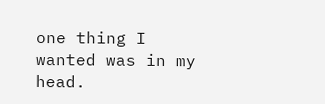one thing I wanted was in my head.